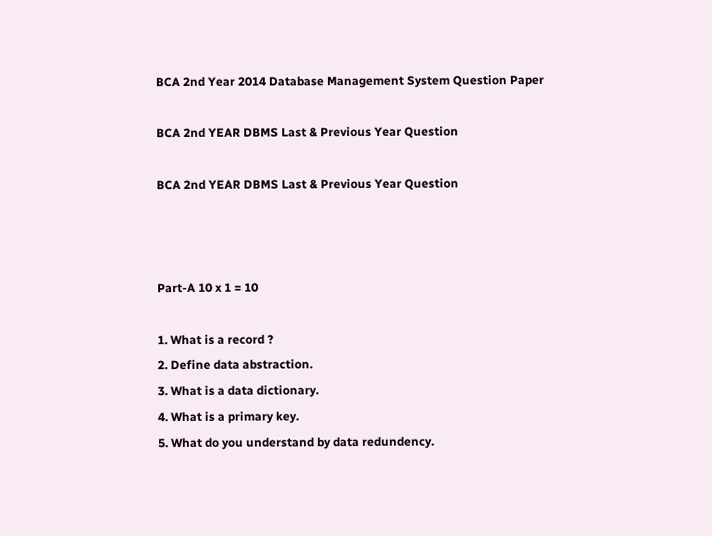BCA 2nd Year 2014 Database Management System Question Paper

BCA 2nd YEAR DBMS Last & Previous Year Question

BCA 2nd YEAR DBMS Last & Previous Year Question



Part-A 10 x 1 = 10

1. What is a record ?
2. Define data abstraction.
3. What is a data dictionary.
4. What is a primary key.
5. What do you understand by data redundency.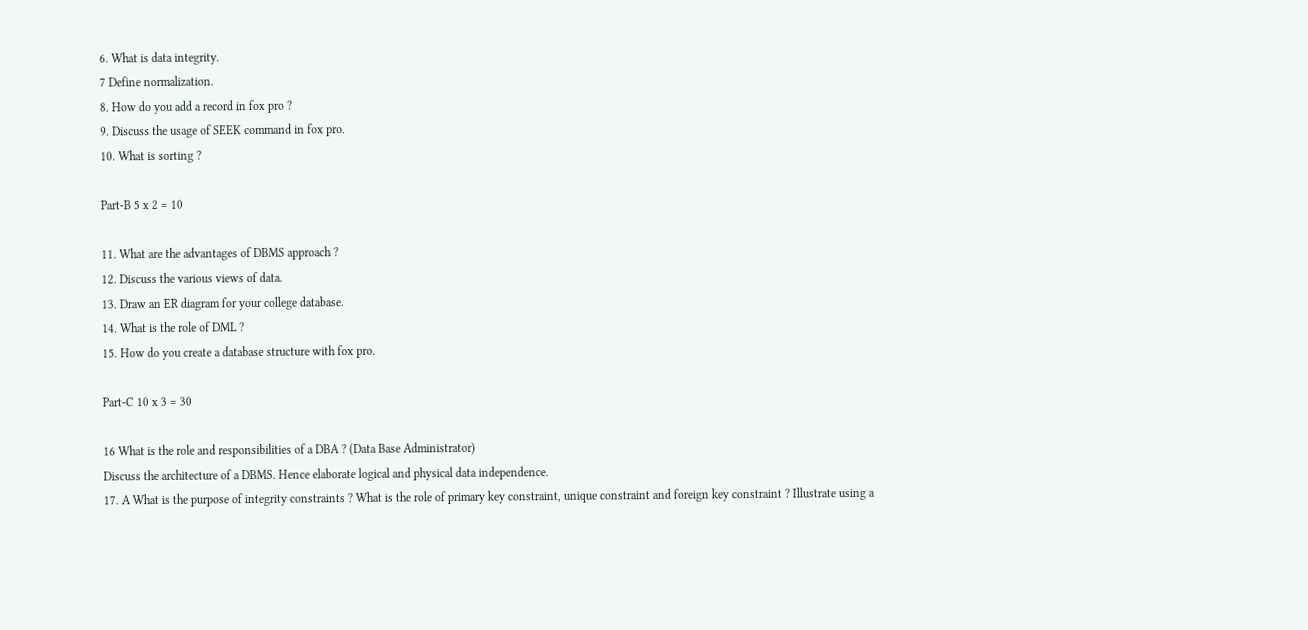6. What is data integrity.
7 Define normalization.
8. How do you add a record in fox pro ?
9. Discuss the usage of SEEK command in fox pro.
10. What is sorting ?

Part-B 5 x 2 = 10

11. What are the advantages of DBMS approach ?
12. Discuss the various views of data.
13. Draw an ER diagram for your college database.
14. What is the role of DML ?
15. How do you create a database structure with fox pro.

Part-C 10 x 3 = 30

16 What is the role and responsibilities of a DBA ? (Data Base Administrator)
Discuss the architecture of a DBMS. Hence elaborate logical and physical data independence.
17. A What is the purpose of integrity constraints ? What is the role of primary key constraint, unique constraint and foreign key constraint ? Illustrate using a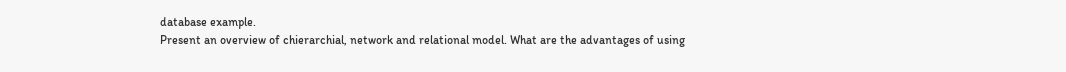database example.
Present an overview of chierarchial, network and relational model. What are the advantages of using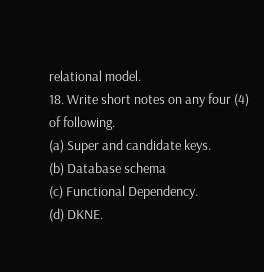relational model.
18. Write short notes on any four (4) of following.
(a) Super and candidate keys.
(b) Database schema
(c) Functional Dependency.
(d) DKNE.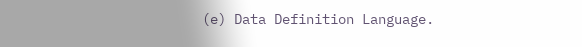(e) Data Definition Language.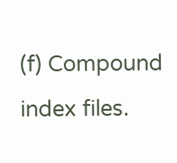(f) Compound index files.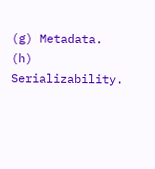(g) Metadata.
(h) Serializability.